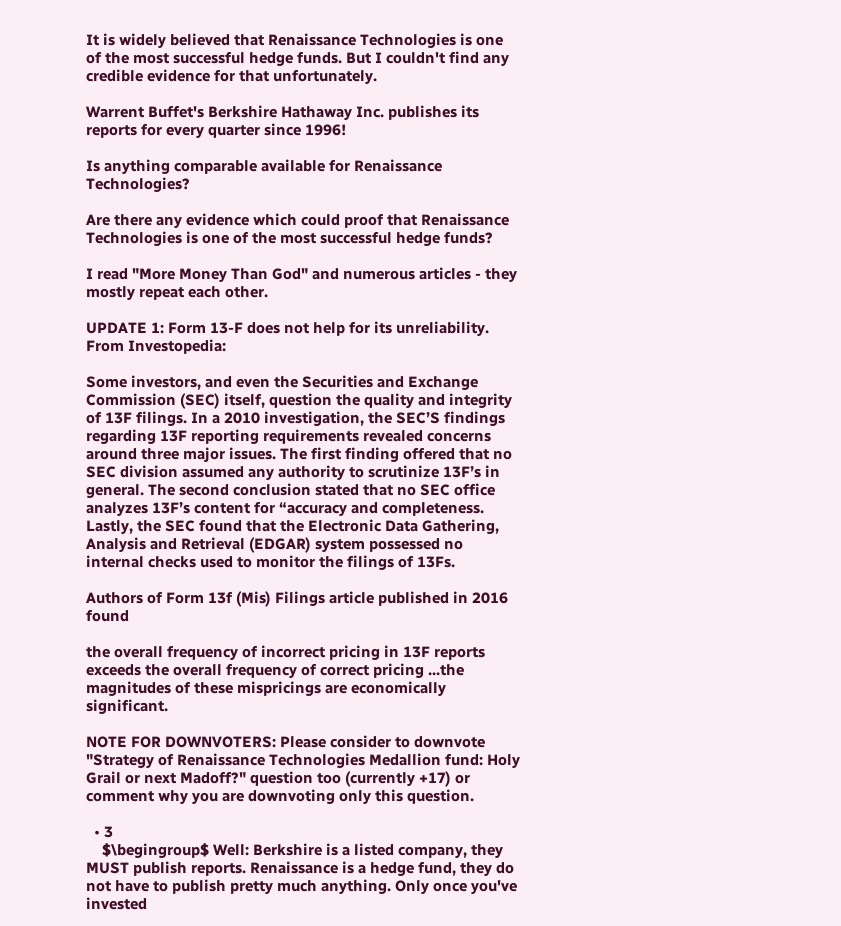It is widely believed that Renaissance Technologies is one of the most successful hedge funds. But I couldn't find any credible evidence for that unfortunately.

Warrent Buffet's Berkshire Hathaway Inc. publishes its reports for every quarter since 1996!

Is anything comparable available for Renaissance Technologies?

Are there any evidence which could proof that Renaissance Technologies is one of the most successful hedge funds?

I read "More Money Than God" and numerous articles - they mostly repeat each other.

UPDATE 1: Form 13-F does not help for its unreliability. From Investopedia:

Some investors, and even the Securities and Exchange Commission (SEC) itself, question the quality and integrity of 13F filings. In a 2010 investigation, the SEC’S findings regarding 13F reporting requirements revealed concerns around three major issues. The first finding offered that no SEC division assumed any authority to scrutinize 13F’s in general. The second conclusion stated that no SEC office analyzes 13F’s content for “accuracy and completeness. Lastly, the SEC found that the Electronic Data Gathering, Analysis and Retrieval (EDGAR) system possessed no internal checks used to monitor the filings of 13Fs.

Authors of Form 13f (Mis) Filings article published in 2016 found

the overall frequency of incorrect pricing in 13F reports exceeds the overall frequency of correct pricing ...the magnitudes of these mispricings are economically significant.

NOTE FOR DOWNVOTERS: Please consider to downvote "Strategy of Renaissance Technologies Medallion fund: Holy Grail or next Madoff?" question too (currently +17) or comment why you are downvoting only this question.

  • 3
    $\begingroup$ Well: Berkshire is a listed company, they MUST publish reports. Renaissance is a hedge fund, they do not have to publish pretty much anything. Only once you've invested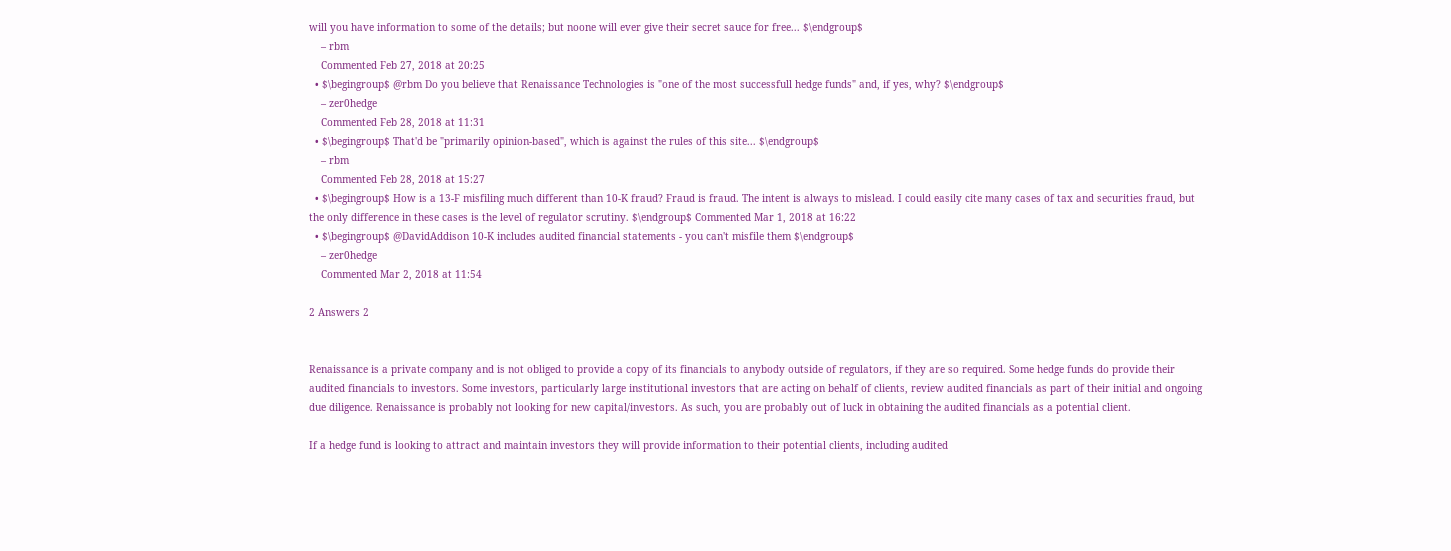will you have information to some of the details; but noone will ever give their secret sauce for free... $\endgroup$
    – rbm
    Commented Feb 27, 2018 at 20:25
  • $\begingroup$ @rbm Do you believe that Renaissance Technologies is "one of the most successfull hedge funds" and, if yes, why? $\endgroup$
    – zer0hedge
    Commented Feb 28, 2018 at 11:31
  • $\begingroup$ That'd be "primarily opinion-based", which is against the rules of this site... $\endgroup$
    – rbm
    Commented Feb 28, 2018 at 15:27
  • $\begingroup$ How is a 13-F misfiling much different than 10-K fraud? Fraud is fraud. The intent is always to mislead. I could easily cite many cases of tax and securities fraud, but the only difference in these cases is the level of regulator scrutiny. $\endgroup$ Commented Mar 1, 2018 at 16:22
  • $\begingroup$ @DavidAddison 10-K includes audited financial statements - you can't misfile them $\endgroup$
    – zer0hedge
    Commented Mar 2, 2018 at 11:54

2 Answers 2


Renaissance is a private company and is not obliged to provide a copy of its financials to anybody outside of regulators, if they are so required. Some hedge funds do provide their audited financials to investors. Some investors, particularly large institutional investors that are acting on behalf of clients, review audited financials as part of their initial and ongoing due diligence. Renaissance is probably not looking for new capital/investors. As such, you are probably out of luck in obtaining the audited financials as a potential client.

If a hedge fund is looking to attract and maintain investors they will provide information to their potential clients, including audited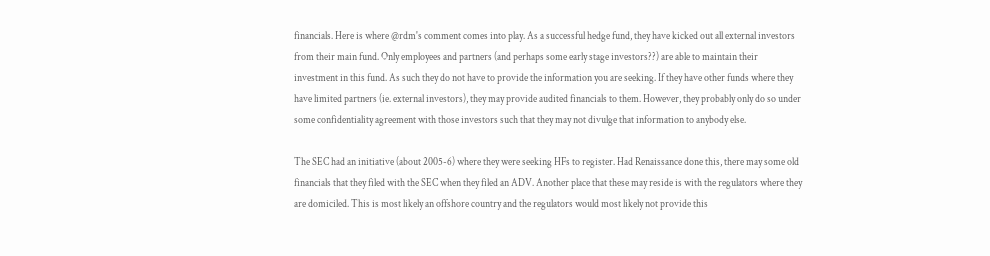financials. Here is where @rdm's comment comes into play. As a successful hedge fund, they have kicked out all external investors from their main fund. Only employees and partners (and perhaps some early stage investors??) are able to maintain their investment in this fund. As such they do not have to provide the information you are seeking. If they have other funds where they have limited partners (ie. external investors), they may provide audited financials to them. However, they probably only do so under some confidentiality agreement with those investors such that they may not divulge that information to anybody else.

The SEC had an initiative (about 2005-6) where they were seeking HFs to register. Had Renaissance done this, there may some old financials that they filed with the SEC when they filed an ADV. Another place that these may reside is with the regulators where they are domiciled. This is most likely an offshore country and the regulators would most likely not provide this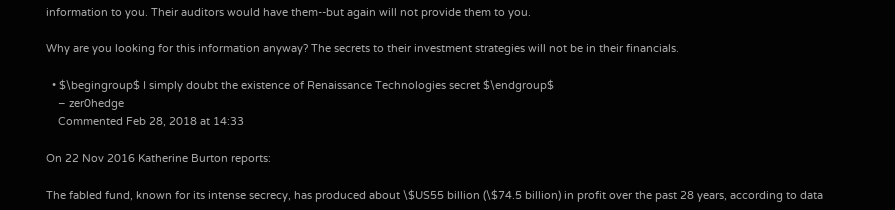information to you. Their auditors would have them--but again will not provide them to you.

Why are you looking for this information anyway? The secrets to their investment strategies will not be in their financials.

  • $\begingroup$ I simply doubt the existence of Renaissance Technologies secret $\endgroup$
    – zer0hedge
    Commented Feb 28, 2018 at 14:33

On 22 Nov 2016 Katherine Burton reports:

The fabled fund, known for its intense secrecy, has produced about \$US55 billion (\$74.5 billion) in profit over the past 28 years, according to data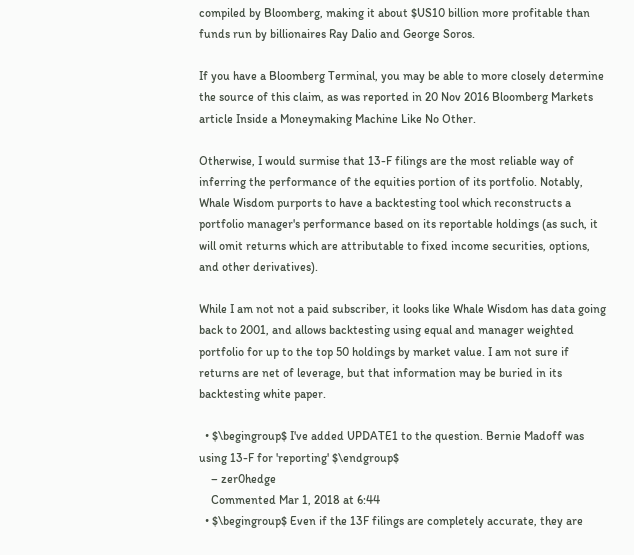compiled by Bloomberg, making it about $US10 billion more profitable than funds run by billionaires Ray Dalio and George Soros.

If you have a Bloomberg Terminal, you may be able to more closely determine the source of this claim, as was reported in 20 Nov 2016 Bloomberg Markets article Inside a Moneymaking Machine Like No Other.

Otherwise, I would surmise that 13-F filings are the most reliable way of inferring the performance of the equities portion of its portfolio. Notably, Whale Wisdom purports to have a backtesting tool which reconstructs a portfolio manager's performance based on its reportable holdings (as such, it will omit returns which are attributable to fixed income securities, options, and other derivatives).

While I am not not a paid subscriber, it looks like Whale Wisdom has data going back to 2001, and allows backtesting using equal and manager weighted portfolio for up to the top 50 holdings by market value. I am not sure if returns are net of leverage, but that information may be buried in its backtesting white paper.

  • $\begingroup$ I've added UPDATE1 to the question. Bernie Madoff was using 13-F for 'reporting' $\endgroup$
    – zer0hedge
    Commented Mar 1, 2018 at 6:44
  • $\begingroup$ Even if the 13F filings are completely accurate, they are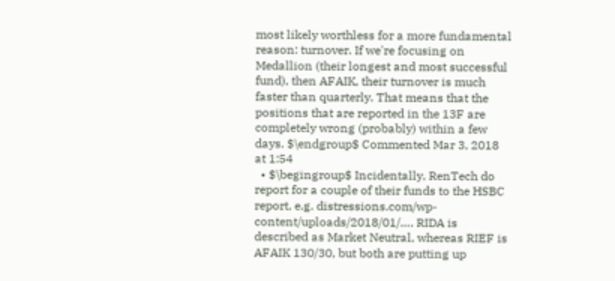most likely worthless for a more fundamental reason: turnover. If we're focusing on Medallion (their longest and most successful fund), then AFAIK, their turnover is much faster than quarterly. That means that the positions that are reported in the 13F are completely wrong (probably) within a few days. $\endgroup$ Commented Mar 3, 2018 at 1:54
  • $\begingroup$ Incidentally, RenTech do report for a couple of their funds to the HSBC report, e.g. distressions.com/wp-content/uploads/2018/01/…. RIDA is described as Market Neutral, whereas RIEF is AFAIK 130/30, but both are putting up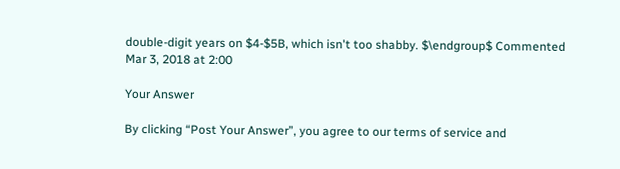double-digit years on $4-$5B, which isn't too shabby. $\endgroup$ Commented Mar 3, 2018 at 2:00

Your Answer

By clicking “Post Your Answer”, you agree to our terms of service and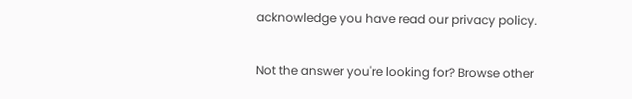acknowledge you have read our privacy policy.

Not the answer you're looking for? Browse other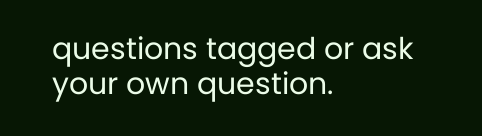questions tagged or ask your own question.